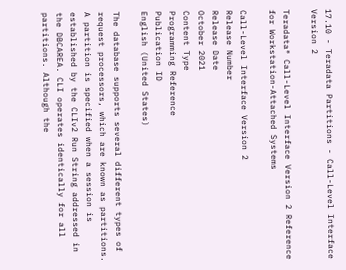17.10 - Teradata Partitions - Call-Level Interface Version 2

Teradata® Call-Level Interface Version 2 Reference for Workstation-Attached Systems

Call-Level Interface Version 2
Release Number
Release Date
October 2021
Content Type
Programming Reference
Publication ID
English (United States)

The database supports several different types of request processors, which are known as partitions. A partition is specified when a session is established by the CLIv2 Run String addressed in the DBCAREA. CLI operates identically for all partitions. Although the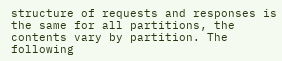structure of requests and responses is the same for all partitions, the contents vary by partition. The following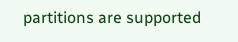partitions are supported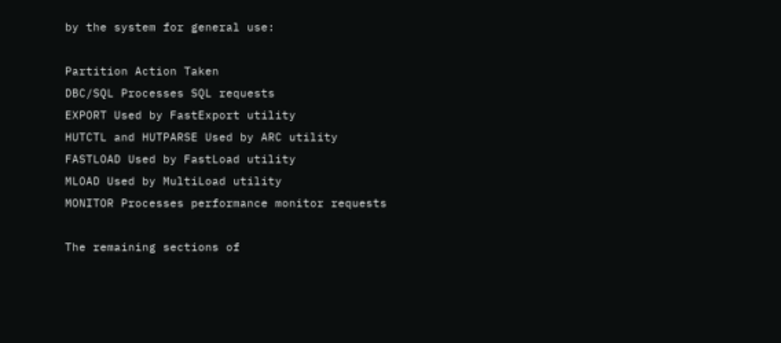by the system for general use:

Partition Action Taken
DBC/SQL Processes SQL requests
EXPORT Used by FastExport utility
HUTCTL and HUTPARSE Used by ARC utility
FASTLOAD Used by FastLoad utility
MLOAD Used by MultiLoad utility
MONITOR Processes performance monitor requests

The remaining sections of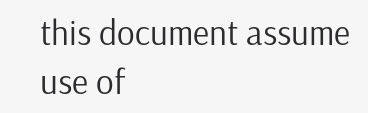this document assume use of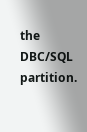the DBC/SQL partition.